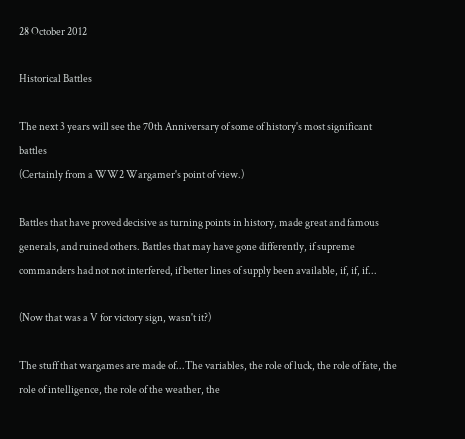28 October 2012

Historical Battles

The next 3 years will see the 70th Anniversary of some of history's most significant battles
(Certainly from a WW2 Wargamer's point of view.)

Battles that have proved decisive as turning points in history, made great and famous generals, and ruined others. Battles that may have gone differently, if supreme commanders had not not interfered, if better lines of supply been available, if, if, if...

(Now that was a V for victory sign, wasn't it?)

The stuff that wargames are made of...The variables, the role of luck, the role of fate, the role of intelligence, the role of the weather, the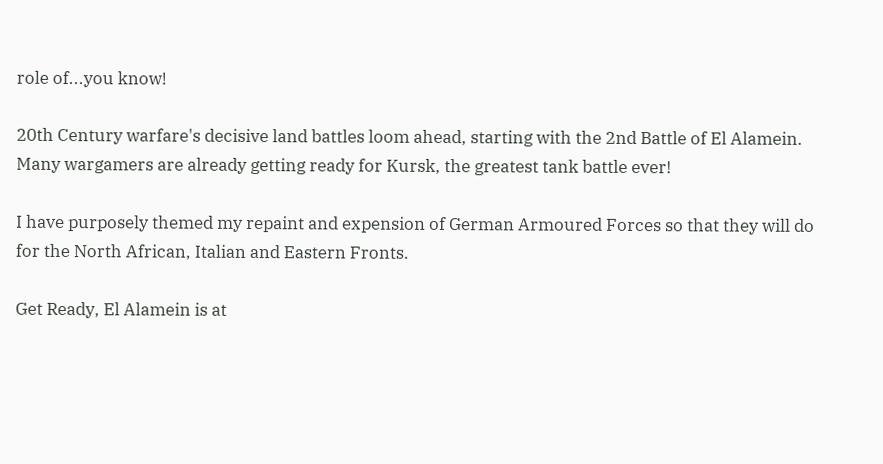role of...you know!

20th Century warfare's decisive land battles loom ahead, starting with the 2nd Battle of El Alamein.
Many wargamers are already getting ready for Kursk, the greatest tank battle ever!

I have purposely themed my repaint and expension of German Armoured Forces so that they will do for the North African, Italian and Eastern Fronts.

Get Ready, El Alamein is at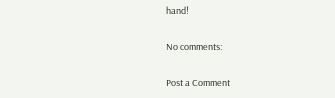hand!

No comments:

Post a Comment